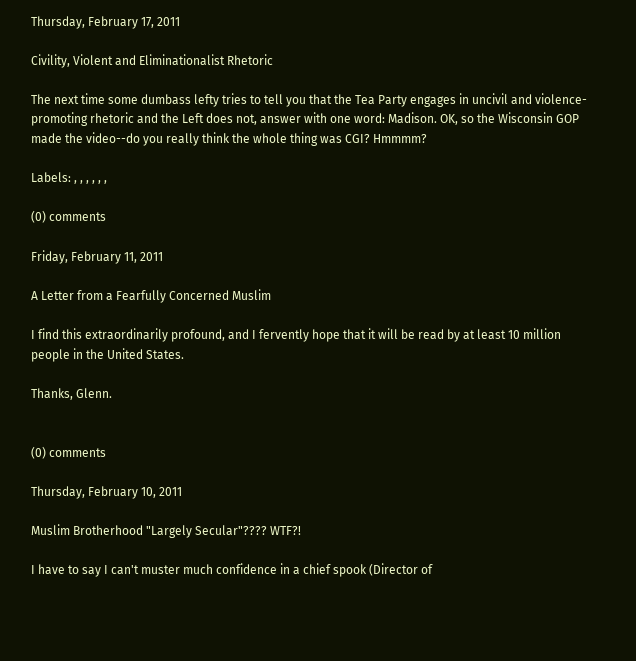Thursday, February 17, 2011

Civility, Violent and Eliminationalist Rhetoric

The next time some dumbass lefty tries to tell you that the Tea Party engages in uncivil and violence-promoting rhetoric and the Left does not, answer with one word: Madison. OK, so the Wisconsin GOP made the video--do you really think the whole thing was CGI? Hmmmm?

Labels: , , , , , ,

(0) comments

Friday, February 11, 2011

A Letter from a Fearfully Concerned Muslim

I find this extraordinarily profound, and I fervently hope that it will be read by at least 10 million people in the United States.

Thanks, Glenn.


(0) comments

Thursday, February 10, 2011

Muslim Brotherhood "Largely Secular"???? WTF?!

I have to say I can't muster much confidence in a chief spook (Director of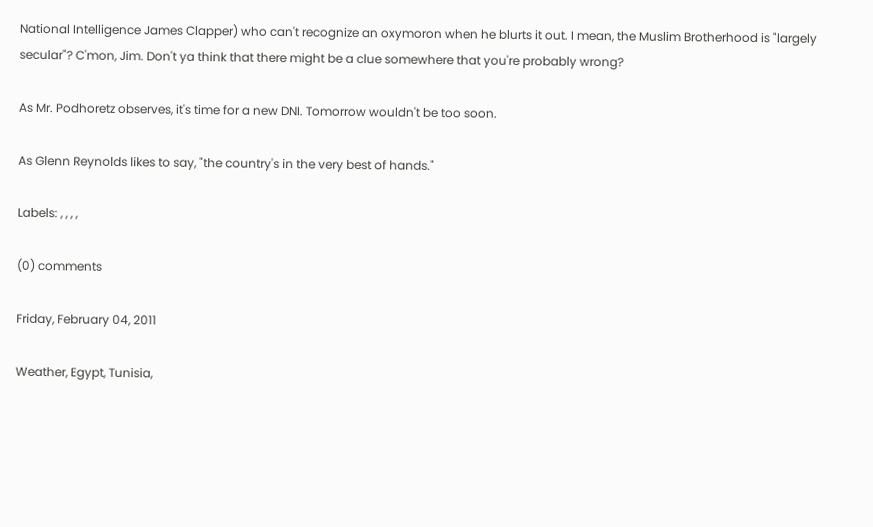National Intelligence James Clapper) who can't recognize an oxymoron when he blurts it out. I mean, the Muslim Brotherhood is "largely secular"? C'mon, Jim. Don't ya think that there might be a clue somewhere that you're probably wrong?

As Mr. Podhoretz observes, it's time for a new DNI. Tomorrow wouldn't be too soon.

As Glenn Reynolds likes to say, "the country's in the very best of hands."

Labels: , , , ,

(0) comments

Friday, February 04, 2011

Weather, Egypt, Tunisia,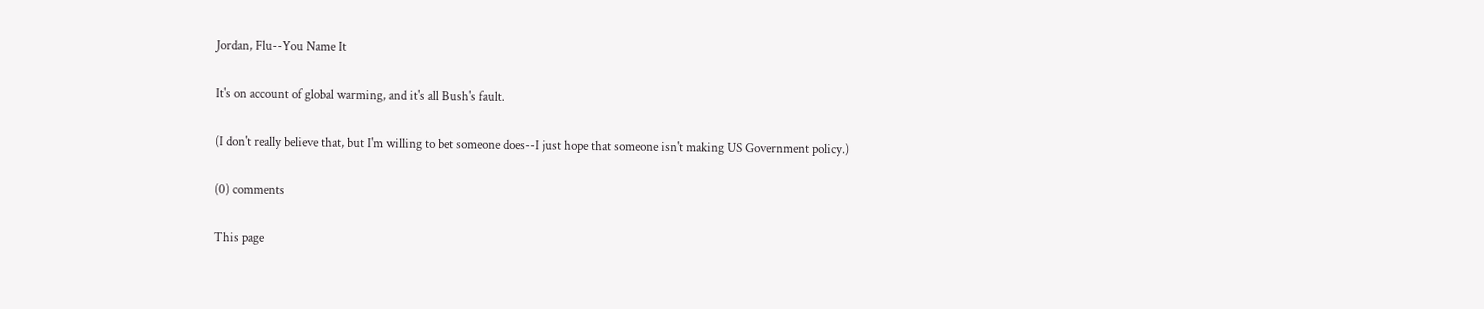Jordan, Flu--You Name It

It's on account of global warming, and it's all Bush's fault.

(I don't really believe that, but I'm willing to bet someone does--I just hope that someone isn't making US Government policy.)

(0) comments

This page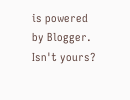is powered by Blogger. Isn't yours?